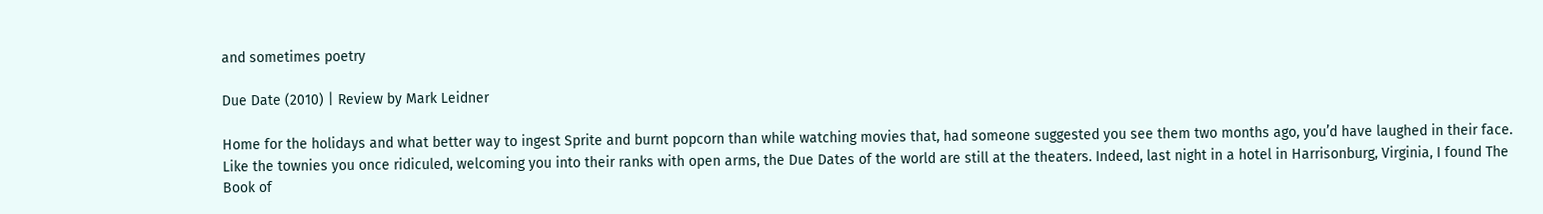and sometimes poetry

Due Date (2010) | Review by Mark Leidner

Home for the holidays and what better way to ingest Sprite and burnt popcorn than while watching movies that, had someone suggested you see them two months ago, you’d have laughed in their face. Like the townies you once ridiculed, welcoming you into their ranks with open arms, the Due Dates of the world are still at the theaters. Indeed, last night in a hotel in Harrisonburg, Virginia, I found The Book of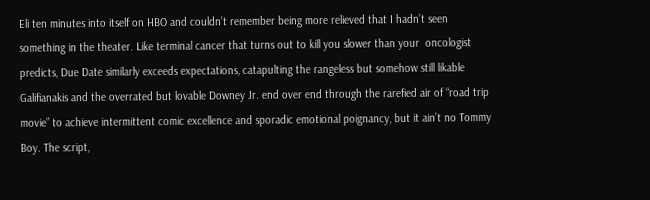Eli ten minutes into itself on HBO and couldn’t remember being more relieved that I hadn’t seen something in the theater. Like terminal cancer that turns out to kill you slower than your  oncologist predicts, Due Date similarly exceeds expectations, catapulting the rangeless but somehow still likable Galifianakis and the overrated but lovable Downey Jr. end over end through the rarefied air of “road trip movie” to achieve intermittent comic excellence and sporadic emotional poignancy, but it ain’t no Tommy Boy. The script,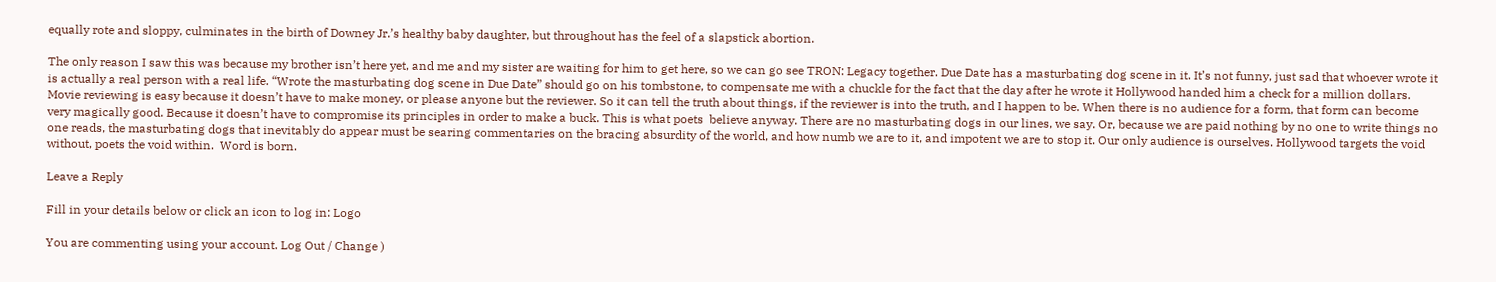equally rote and sloppy, culminates in the birth of Downey Jr.’s healthy baby daughter, but throughout has the feel of a slapstick abortion.

The only reason I saw this was because my brother isn’t here yet, and me and my sister are waiting for him to get here, so we can go see TRON: Legacy together. Due Date has a masturbating dog scene in it. It’s not funny, just sad that whoever wrote it is actually a real person with a real life. “Wrote the masturbating dog scene in Due Date” should go on his tombstone, to compensate me with a chuckle for the fact that the day after he wrote it Hollywood handed him a check for a million dollars.  Movie reviewing is easy because it doesn’t have to make money, or please anyone but the reviewer. So it can tell the truth about things, if the reviewer is into the truth, and I happen to be. When there is no audience for a form, that form can become very magically good. Because it doesn’t have to compromise its principles in order to make a buck. This is what poets  believe anyway. There are no masturbating dogs in our lines, we say. Or, because we are paid nothing by no one to write things no one reads, the masturbating dogs that inevitably do appear must be searing commentaries on the bracing absurdity of the world, and how numb we are to it, and impotent we are to stop it. Our only audience is ourselves. Hollywood targets the void without, poets the void within.  Word is born.

Leave a Reply

Fill in your details below or click an icon to log in: Logo

You are commenting using your account. Log Out / Change )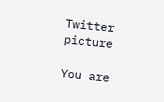Twitter picture

You are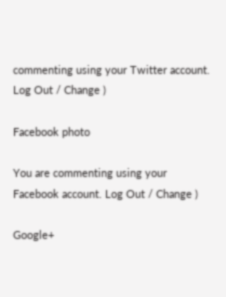commenting using your Twitter account. Log Out / Change )

Facebook photo

You are commenting using your Facebook account. Log Out / Change )

Google+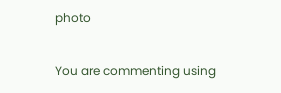photo

You are commenting using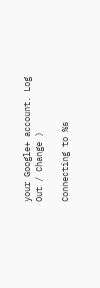your Google+ account. Log Out / Change )

Connecting to %s